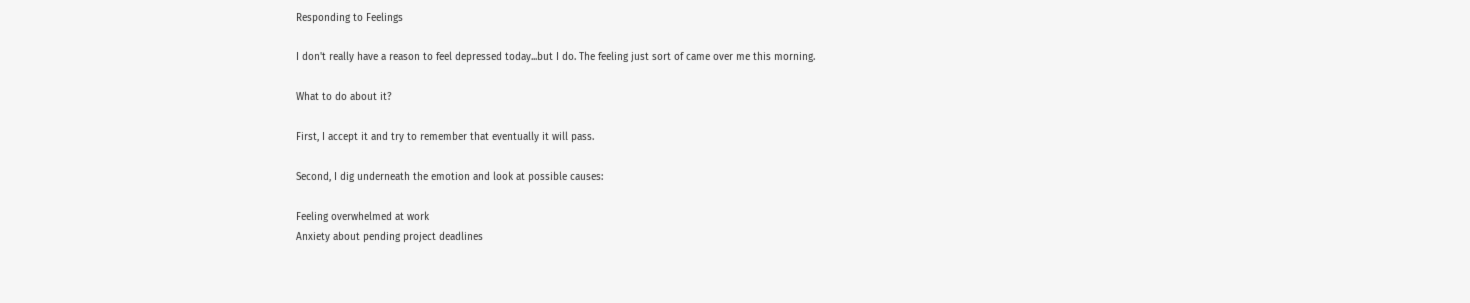Responding to Feelings

I don't really have a reason to feel depressed today...but I do. The feeling just sort of came over me this morning.

What to do about it?

First, I accept it and try to remember that eventually it will pass.

Second, I dig underneath the emotion and look at possible causes:

Feeling overwhelmed at work
Anxiety about pending project deadlines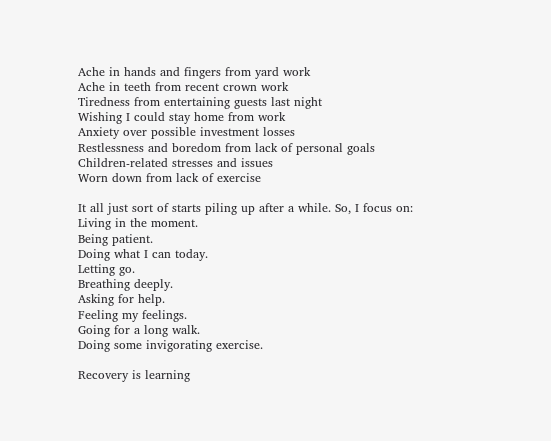Ache in hands and fingers from yard work
Ache in teeth from recent crown work
Tiredness from entertaining guests last night
Wishing I could stay home from work
Anxiety over possible investment losses
Restlessness and boredom from lack of personal goals
Children-related stresses and issues
Worn down from lack of exercise

It all just sort of starts piling up after a while. So, I focus on:
Living in the moment.
Being patient.
Doing what I can today.
Letting go.
Breathing deeply.
Asking for help.
Feeling my feelings.
Going for a long walk.
Doing some invigorating exercise.

Recovery is learning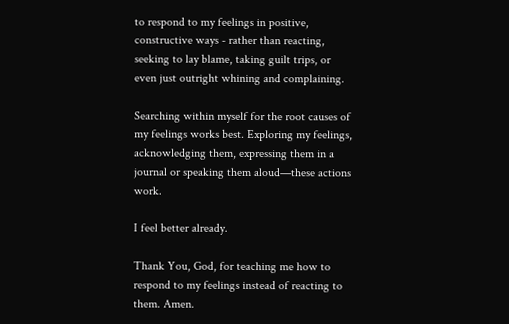to respond to my feelings in positive, constructive ways - rather than reacting, seeking to lay blame, taking guilt trips, or even just outright whining and complaining.

Searching within myself for the root causes of my feelings works best. Exploring my feelings, acknowledging them, expressing them in a journal or speaking them aloud—these actions work.

I feel better already.

Thank You, God, for teaching me how to respond to my feelings instead of reacting to them. Amen.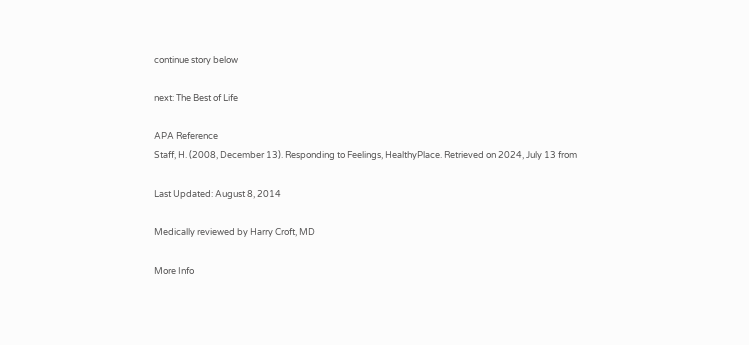continue story below

next: The Best of Life

APA Reference
Staff, H. (2008, December 13). Responding to Feelings, HealthyPlace. Retrieved on 2024, July 13 from

Last Updated: August 8, 2014

Medically reviewed by Harry Croft, MD

More Info